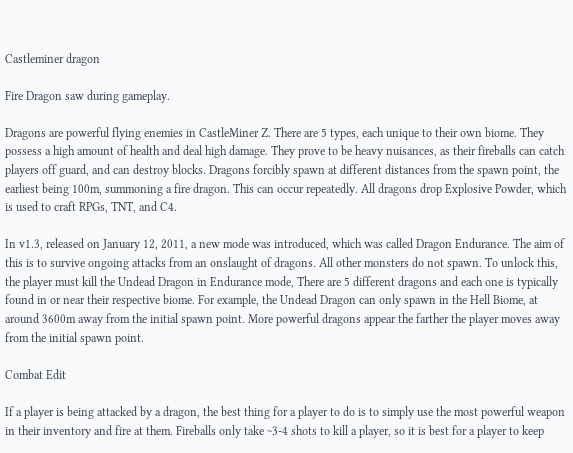Castleminer dragon

Fire Dragon saw during gameplay.

Dragons are powerful flying enemies in CastleMiner Z. There are 5 types, each unique to their own biome. They possess a high amount of health and deal high damage. They prove to be heavy nuisances, as their fireballs can catch players off guard, and can destroy blocks. Dragons forcibly spawn at different distances from the spawn point, the earliest being 100m, summoning a fire dragon. This can occur repeatedly. All dragons drop Explosive Powder, which is used to craft RPGs, TNT, and C4.

In v1.3, released on January 12, 2011, a new mode was introduced, which was called Dragon Endurance. The aim of this is to survive ongoing attacks from an onslaught of dragons. All other monsters do not spawn. To unlock this, the player must kill the Undead Dragon in Endurance mode, There are 5 different dragons and each one is typically found in or near their respective biome. For example, the Undead Dragon can only spawn in the Hell Biome, at around 3600m away from the initial spawn point. More powerful dragons appear the farther the player moves away from the initial spawn point.

Combat Edit

If a player is being attacked by a dragon, the best thing for a player to do is to simply use the most powerful weapon in their inventory and fire at them. Fireballs only take ~3-4 shots to kill a player, so it is best for a player to keep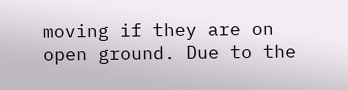moving if they are on open ground. Due to the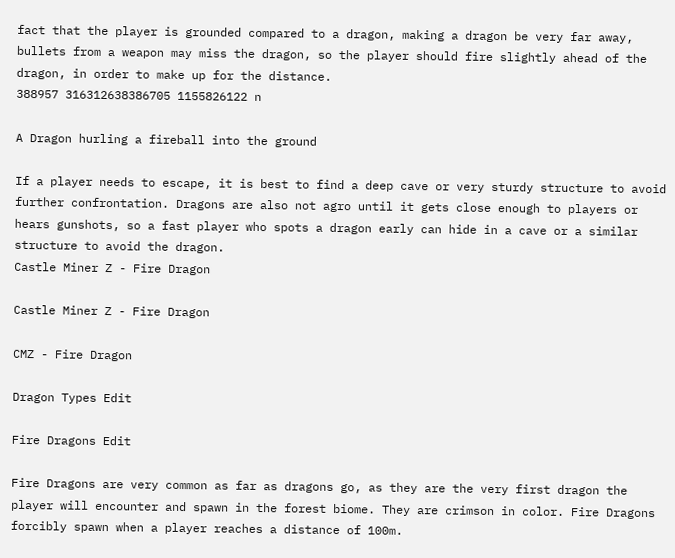fact that the player is grounded compared to a dragon, making a dragon be very far away, bullets from a weapon may miss the dragon, so the player should fire slightly ahead of the dragon, in order to make up for the distance.
388957 316312638386705 1155826122 n

A Dragon hurling a fireball into the ground

If a player needs to escape, it is best to find a deep cave or very sturdy structure to avoid further confrontation. Dragons are also not agro until it gets close enough to players or hears gunshots, so a fast player who spots a dragon early can hide in a cave or a similar structure to avoid the dragon.
Castle Miner Z - Fire Dragon

Castle Miner Z - Fire Dragon

CMZ - Fire Dragon

Dragon Types Edit

Fire Dragons Edit

Fire Dragons are very common as far as dragons go, as they are the very first dragon the player will encounter and spawn in the forest biome. They are crimson in color. Fire Dragons forcibly spawn when a player reaches a distance of 100m.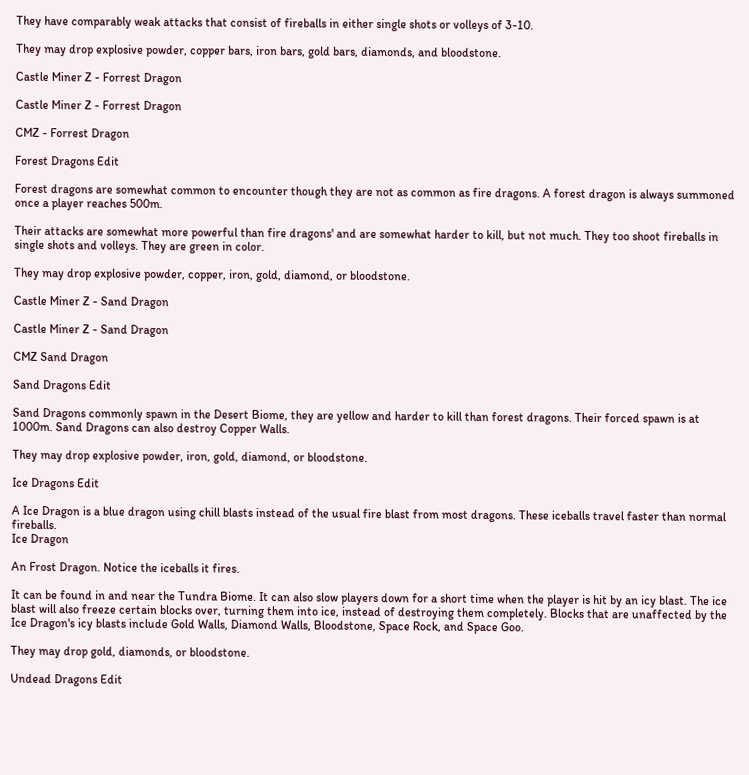They have comparably weak attacks that consist of fireballs in either single shots or volleys of 3-10.

They may drop explosive powder, copper bars, iron bars, gold bars, diamonds, and bloodstone.

Castle Miner Z - Forrest Dragon

Castle Miner Z - Forrest Dragon

CMZ - Forrest Dragon

Forest Dragons Edit

Forest dragons are somewhat common to encounter though they are not as common as fire dragons. A forest dragon is always summoned once a player reaches 500m.

Their attacks are somewhat more powerful than fire dragons' and are somewhat harder to kill, but not much. They too shoot fireballs in single shots and volleys. They are green in color.

They may drop explosive powder, copper, iron, gold, diamond, or bloodstone.

Castle Miner Z - Sand Dragon

Castle Miner Z - Sand Dragon

CMZ Sand Dragon

Sand Dragons Edit

Sand Dragons commonly spawn in the Desert Biome, they are yellow and harder to kill than forest dragons. Their forced spawn is at 1000m. Sand Dragons can also destroy Copper Walls.

They may drop explosive powder, iron, gold, diamond, or bloodstone.

Ice Dragons Edit

A Ice Dragon is a blue dragon using chill blasts instead of the usual fire blast from most dragons. These iceballs travel faster than normal fireballs.
Ice Dragon

An Frost Dragon. Notice the iceballs it fires.

It can be found in and near the Tundra Biome. It can also slow players down for a short time when the player is hit by an icy blast. The ice blast will also freeze certain blocks over, turning them into ice, instead of destroying them completely. Blocks that are unaffected by the Ice Dragon's icy blasts include Gold Walls, Diamond Walls, Bloodstone, Space Rock, and Space Goo.

They may drop gold, diamonds, or bloodstone.

Undead Dragons Edit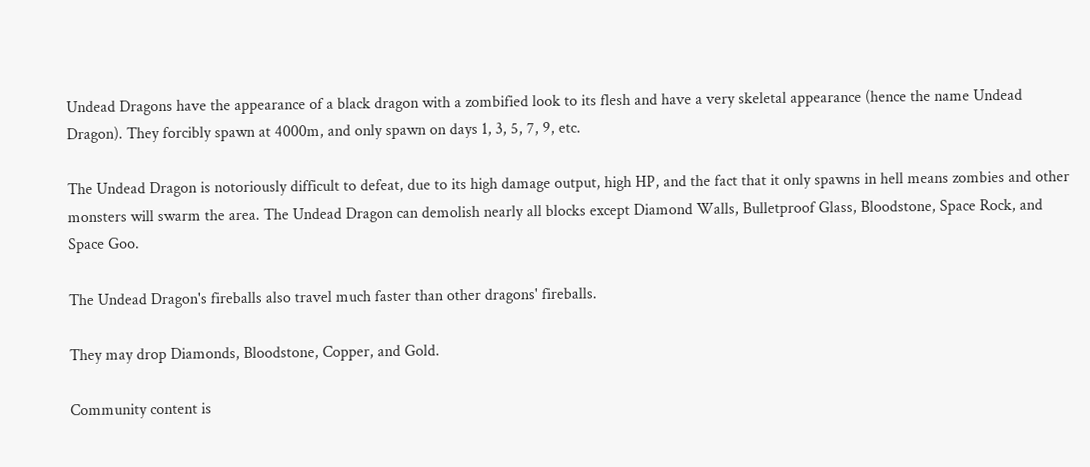Undead Dragons have the appearance of a black dragon with a zombified look to its flesh and have a very skeletal appearance (hence the name Undead Dragon). They forcibly spawn at 4000m, and only spawn on days 1, 3, 5, 7, 9, etc.

The Undead Dragon is notoriously difficult to defeat, due to its high damage output, high HP, and the fact that it only spawns in hell means zombies and other monsters will swarm the area. The Undead Dragon can demolish nearly all blocks except Diamond Walls, Bulletproof Glass, Bloodstone, Space Rock, and Space Goo.

The Undead Dragon's fireballs also travel much faster than other dragons' fireballs.

They may drop Diamonds, Bloodstone, Copper, and Gold.

Community content is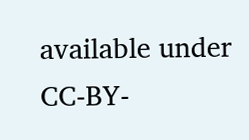available under CC-BY-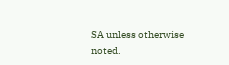SA unless otherwise noted.